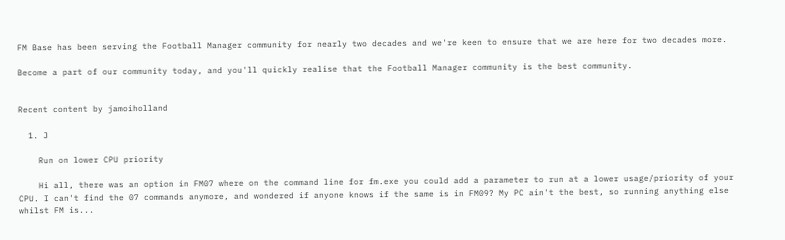FM Base has been serving the Football Manager community for nearly two decades and we're keen to ensure that we are here for two decades more.

Become a part of our community today, and you'll quickly realise that the Football Manager community is the best community.


Recent content by jamoiholland

  1. J

    Run on lower CPU priority

    Hi all, there was an option in FM07 where on the command line for fm.exe you could add a parameter to run at a lower usage/priority of your CPU. I can't find the 07 commands anymore, and wondered if anyone knows if the same is in FM09? My PC ain't the best, so running anything else whilst FM is...